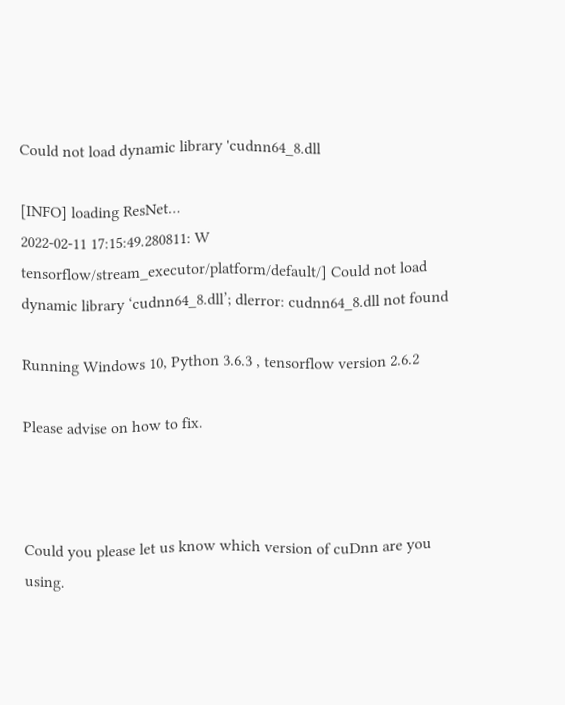Could not load dynamic library 'cudnn64_8.dll

[INFO] loading ResNet…
2022-02-11 17:15:49.280811: W tensorflow/stream_executor/platform/default/] Could not load dynamic library ‘cudnn64_8.dll’; dlerror: cudnn64_8.dll not found

Running Windows 10, Python 3.6.3 , tensorflow version 2.6.2

Please advise on how to fix.



Could you please let us know which version of cuDnn are you using.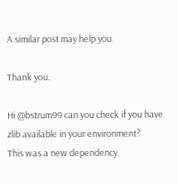A similar post may help you.

Thank you.

Hi @bstrum99 can you check if you have zlib available in your environment?
This was a new dependency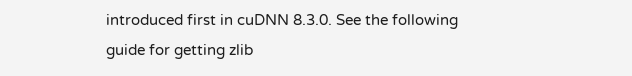introduced first in cuDNN 8.3.0. See the following guide for getting zlib